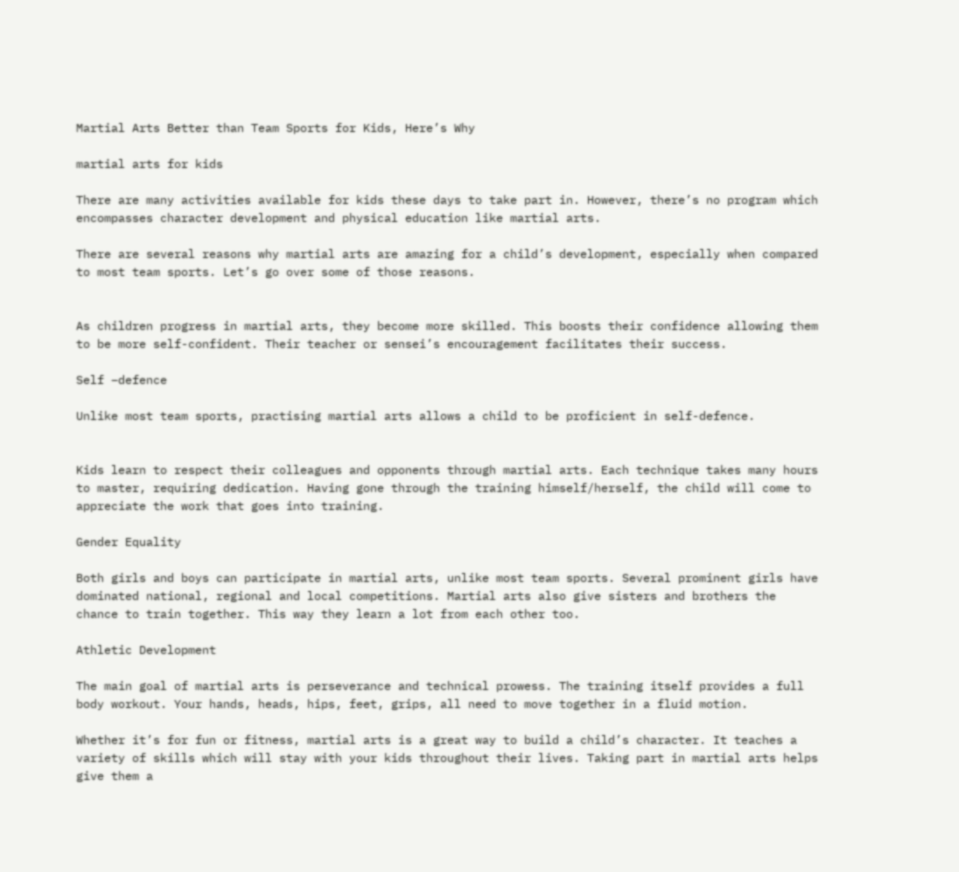Martial Arts Better than Team Sports for Kids, Here’s Why

martial arts for kids

There are many activities available for kids these days to take part in. However, there’s no program which encompasses character development and physical education like martial arts.

There are several reasons why martial arts are amazing for a child’s development, especially when compared to most team sports. Let’s go over some of those reasons.


As children progress in martial arts, they become more skilled. This boosts their confidence allowing them to be more self-confident. Their teacher or sensei’s encouragement facilitates their success.

Self –defence

Unlike most team sports, practising martial arts allows a child to be proficient in self-defence.


Kids learn to respect their colleagues and opponents through martial arts. Each technique takes many hours to master, requiring dedication. Having gone through the training himself/herself, the child will come to appreciate the work that goes into training.

Gender Equality

Both girls and boys can participate in martial arts, unlike most team sports. Several prominent girls have dominated national, regional and local competitions. Martial arts also give sisters and brothers the chance to train together. This way they learn a lot from each other too.

Athletic Development

The main goal of martial arts is perseverance and technical prowess. The training itself provides a full body workout. Your hands, heads, hips, feet, grips, all need to move together in a fluid motion.

Whether it’s for fun or fitness, martial arts is a great way to build a child’s character. It teaches a variety of skills which will stay with your kids throughout their lives. Taking part in martial arts helps give them a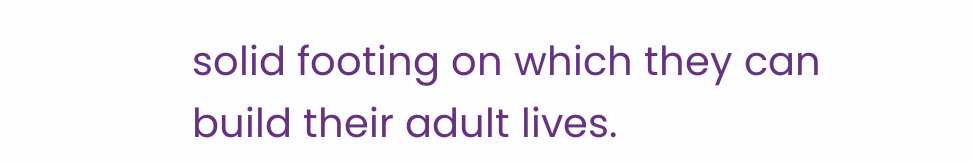solid footing on which they can build their adult lives.